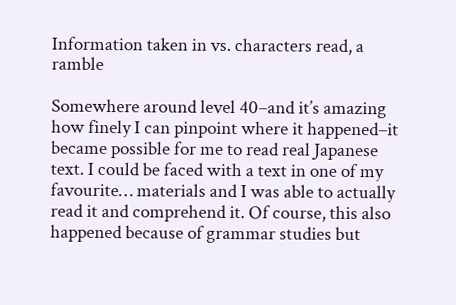Information taken in vs. characters read, a ramble

Somewhere around level 40–and it’s amazing how finely I can pinpoint where it happened–it became possible for me to read real Japanese text. I could be faced with a text in one of my favourite… materials and I was able to actually read it and comprehend it. Of course, this also happened because of grammar studies but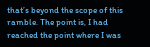that’s beyond the scope of this ramble. The point is, I had reached the point where I was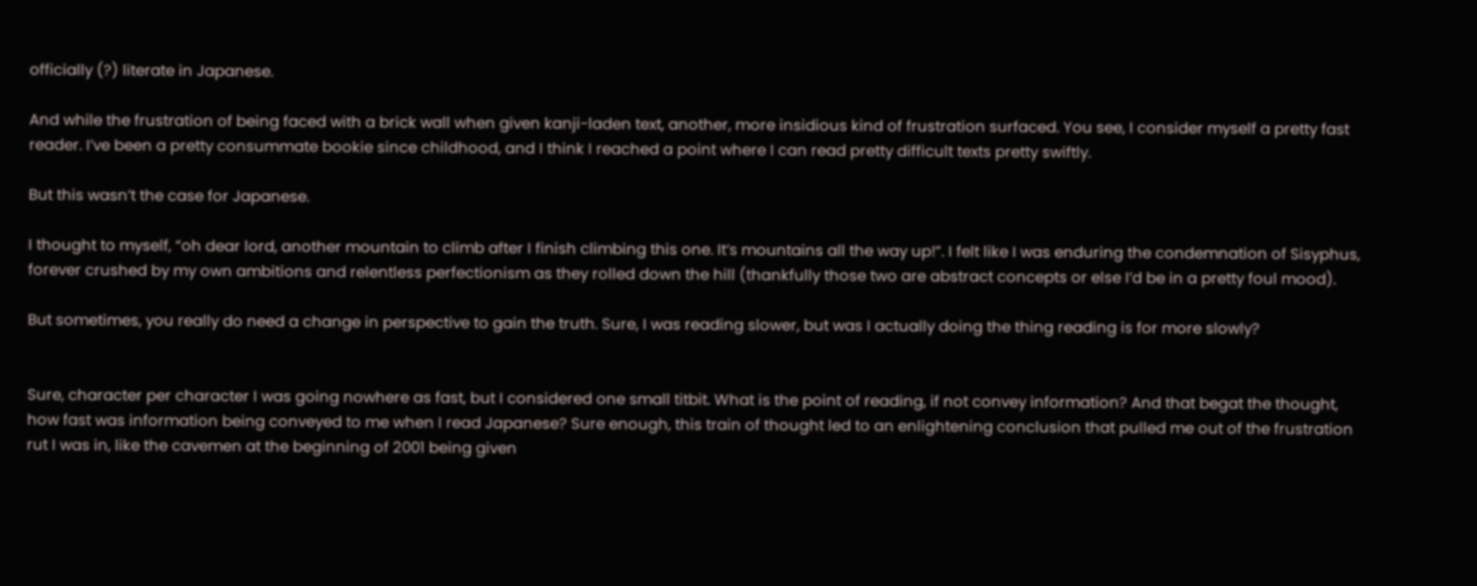officially (?) literate in Japanese.

And while the frustration of being faced with a brick wall when given kanji-laden text, another, more insidious kind of frustration surfaced. You see, I consider myself a pretty fast reader. I’ve been a pretty consummate bookie since childhood, and I think I reached a point where I can read pretty difficult texts pretty swiftly.

But this wasn’t the case for Japanese.

I thought to myself, “oh dear lord, another mountain to climb after I finish climbing this one. It’s mountains all the way up!”. I felt like I was enduring the condemnation of Sisyphus, forever crushed by my own ambitions and relentless perfectionism as they rolled down the hill (thankfully those two are abstract concepts or else I’d be in a pretty foul mood).

But sometimes, you really do need a change in perspective to gain the truth. Sure, I was reading slower, but was I actually doing the thing reading is for more slowly?


Sure, character per character I was going nowhere as fast, but I considered one small titbit. What is the point of reading, if not convey information? And that begat the thought, how fast was information being conveyed to me when I read Japanese? Sure enough, this train of thought led to an enlightening conclusion that pulled me out of the frustration rut I was in, like the cavemen at the beginning of 2001 being given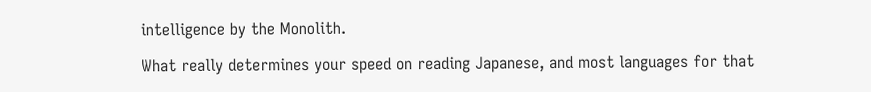intelligence by the Monolith.

What really determines your speed on reading Japanese, and most languages for that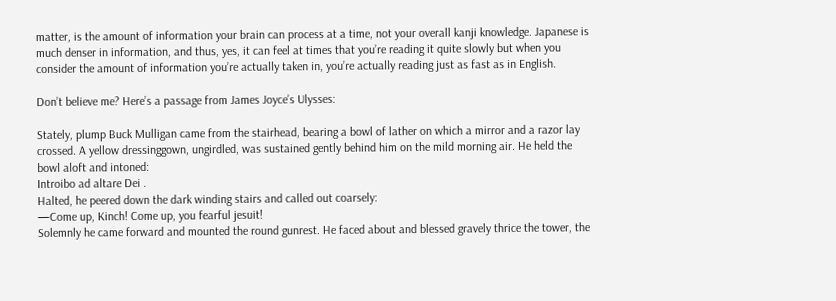matter, is the amount of information your brain can process at a time, not your overall kanji knowledge. Japanese is much denser in information, and thus, yes, it can feel at times that you’re reading it quite slowly but when you consider the amount of information you’re actually taken in, you’re actually reading just as fast as in English.

Don’t believe me? Here’s a passage from James Joyce’s Ulysses:

Stately, plump Buck Mulligan came from the stairhead, bearing a bowl of lather on which a mirror and a razor lay crossed. A yellow dressinggown, ungirdled, was sustained gently behind him on the mild morning air. He held the bowl aloft and intoned:
Introibo ad altare Dei .
Halted, he peered down the dark winding stairs and called out coarsely:
—Come up, Kinch! Come up, you fearful jesuit!
Solemnly he came forward and mounted the round gunrest. He faced about and blessed gravely thrice the tower, the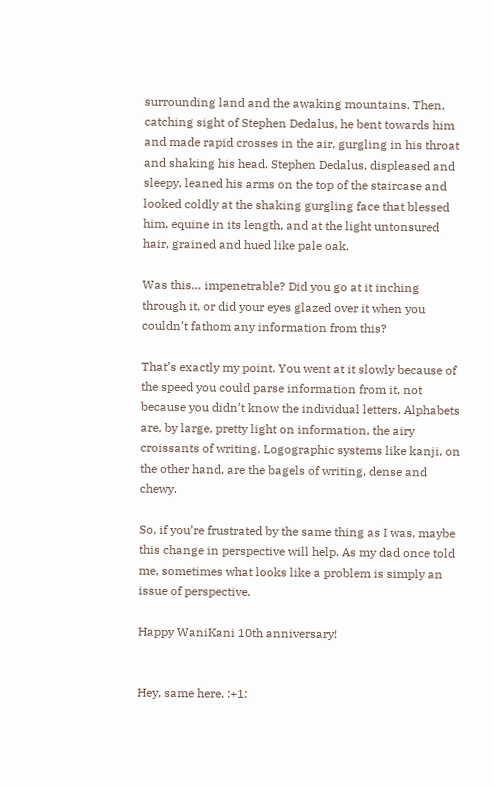surrounding land and the awaking mountains. Then, catching sight of Stephen Dedalus, he bent towards him and made rapid crosses in the air, gurgling in his throat and shaking his head. Stephen Dedalus, displeased and sleepy, leaned his arms on the top of the staircase and looked coldly at the shaking gurgling face that blessed him, equine in its length, and at the light untonsured hair, grained and hued like pale oak.

Was this… impenetrable? Did you go at it inching through it, or did your eyes glazed over it when you couldn’t fathom any information from this?

That’s exactly my point. You went at it slowly because of the speed you could parse information from it, not because you didn’t know the individual letters. Alphabets are, by large, pretty light on information, the airy croissants of writing. Logographic systems like kanji, on the other hand, are the bagels of writing, dense and chewy.

So, if you’re frustrated by the same thing as I was, maybe this change in perspective will help. As my dad once told me, sometimes what looks like a problem is simply an issue of perspective.

Happy WaniKani 10th anniversary!


Hey, same here. :+1: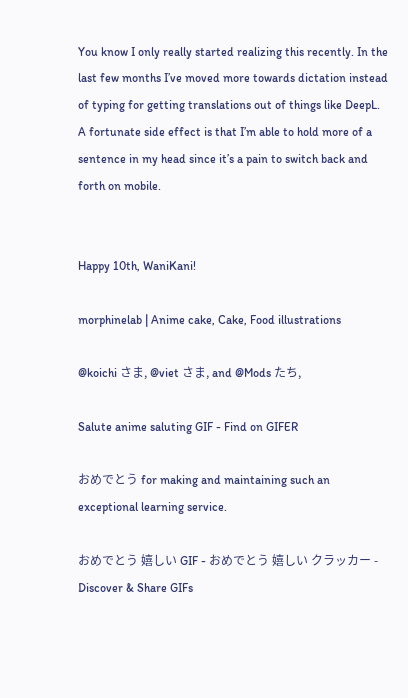You know I only really started realizing this recently. In the last few months I’ve moved more towards dictation instead of typing for getting translations out of things like DeepL. A fortunate side effect is that I’m able to hold more of a sentence in my head since it’s a pain to switch back and forth on mobile.


Happy 10th, WaniKani!

morphinelab | Anime cake, Cake, Food illustrations

@koichi さま, @viet さま, and @Mods たち,

Salute anime saluting GIF - Find on GIFER

おめでとう for making and maintaining such an exceptional learning service.

おめでとう 嬉しい GIF - おめでとう 嬉しい クラッカー - Discover & Share GIFs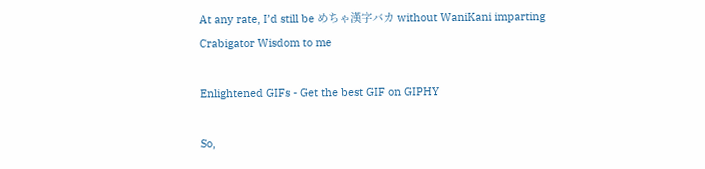At any rate, I’d still be めちゃ漢字バカ without WaniKani imparting Crabigator Wisdom to me

Enlightened GIFs - Get the best GIF on GIPHY

So,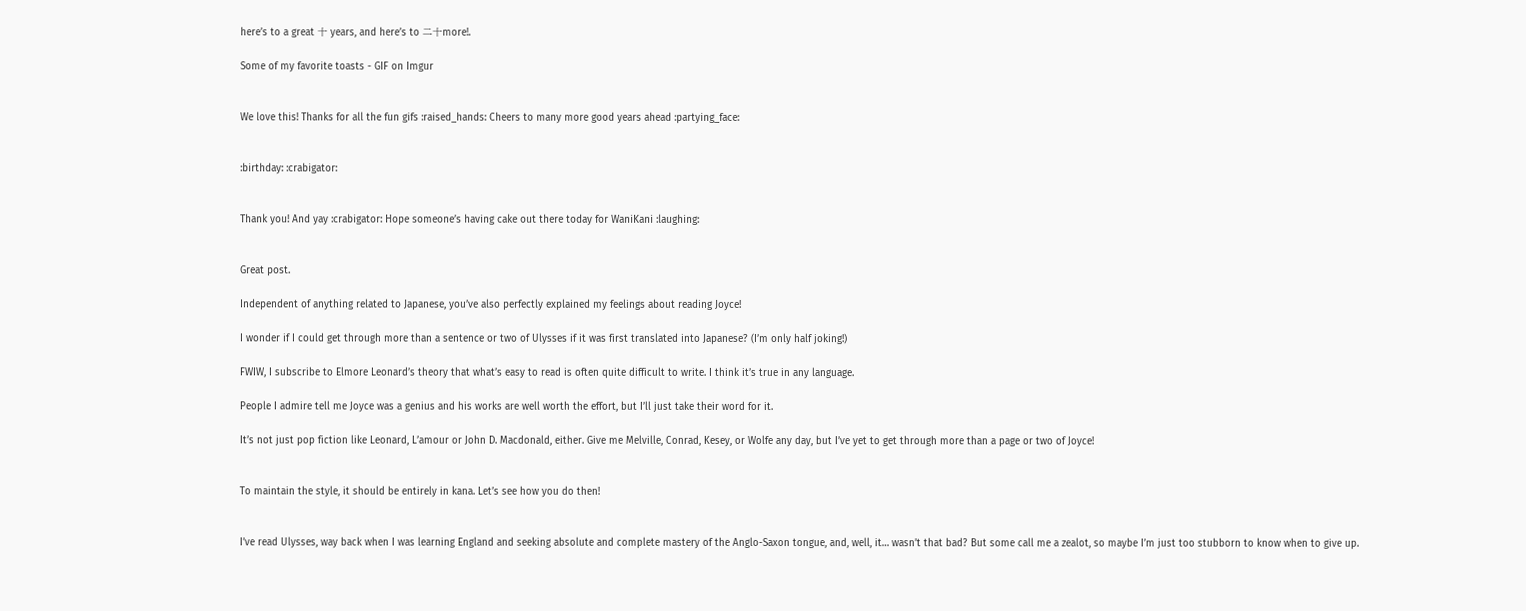here’s to a great 十 years, and here’s to 二十more!.

Some of my favorite toasts - GIF on Imgur


We love this! Thanks for all the fun gifs :raised_hands: Cheers to many more good years ahead :partying_face:


:birthday: :crabigator:


Thank you! And yay :crabigator: Hope someone’s having cake out there today for WaniKani :laughing:


Great post.

Independent of anything related to Japanese, you’ve also perfectly explained my feelings about reading Joyce!

I wonder if I could get through more than a sentence or two of Ulysses if it was first translated into Japanese? (I’m only half joking!)

FWIW, I subscribe to Elmore Leonard’s theory that what’s easy to read is often quite difficult to write. I think it’s true in any language.

People I admire tell me Joyce was a genius and his works are well worth the effort, but I’ll just take their word for it.

It’s not just pop fiction like Leonard, L’amour or John D. Macdonald, either. Give me Melville, Conrad, Kesey, or Wolfe any day, but I’ve yet to get through more than a page or two of Joyce!


To maintain the style, it should be entirely in kana. Let’s see how you do then!


I’ve read Ulysses, way back when I was learning England and seeking absolute and complete mastery of the Anglo-Saxon tongue, and, well, it… wasn’t that bad? But some call me a zealot, so maybe I’m just too stubborn to know when to give up.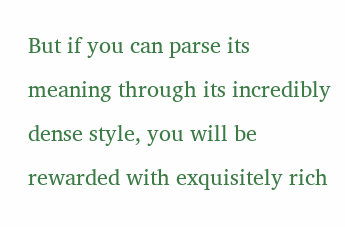But if you can parse its meaning through its incredibly dense style, you will be rewarded with exquisitely rich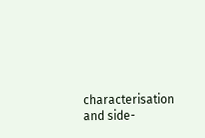characterisation and side-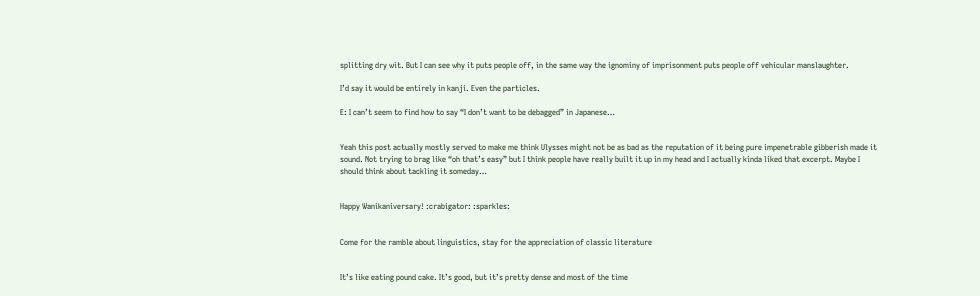splitting dry wit. But I can see why it puts people off, in the same way the ignominy of imprisonment puts people off vehicular manslaughter.

I’d say it would be entirely in kanji. Even the particles.

E: I can’t seem to find how to say “I don’t want to be debagged” in Japanese…


Yeah this post actually mostly served to make me think Ulysses might not be as bad as the reputation of it being pure impenetrable gibberish made it sound. Not trying to brag like “oh that’s easy” but I think people have really built it up in my head and I actually kinda liked that excerpt. Maybe I should think about tackling it someday…


Happy Wanikaniversary! :crabigator: :sparkles:


Come for the ramble about linguistics, stay for the appreciation of classic literature


It’s like eating pound cake. It’s good, but it’s pretty dense and most of the time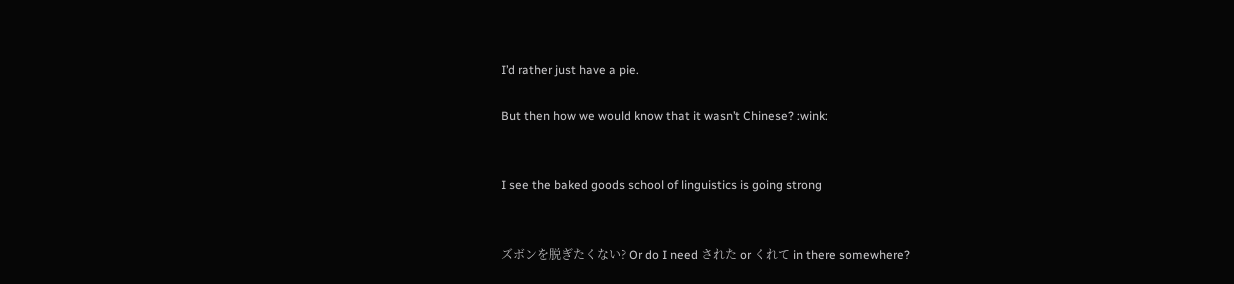I’d rather just have a pie.

But then how we would know that it wasn’t Chinese? :wink:


I see the baked goods school of linguistics is going strong


ズボンを脱ぎたくない? Or do I need された or くれて in there somewhere?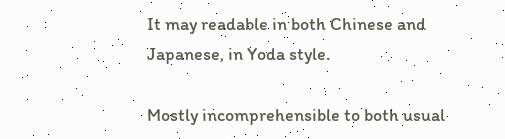It may readable in both Chinese and Japanese, in Yoda style.

Mostly incomprehensible to both usual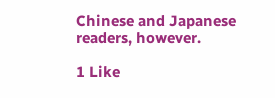Chinese and Japanese readers, however.

1 Like